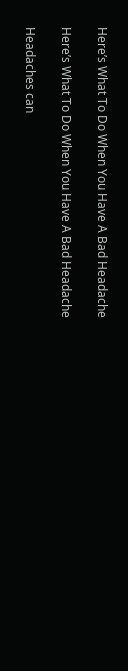Here’s What To Do When You Have A Bad Headache

Here’s What To Do When You Have A Bad Headache

Headaches can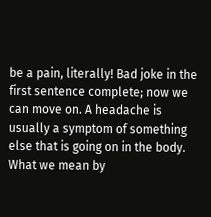be a pain, literally! Bad joke in the first sentence complete; now we can move on. A headache is usually a symptom of something else that is going on in the body. What we mean by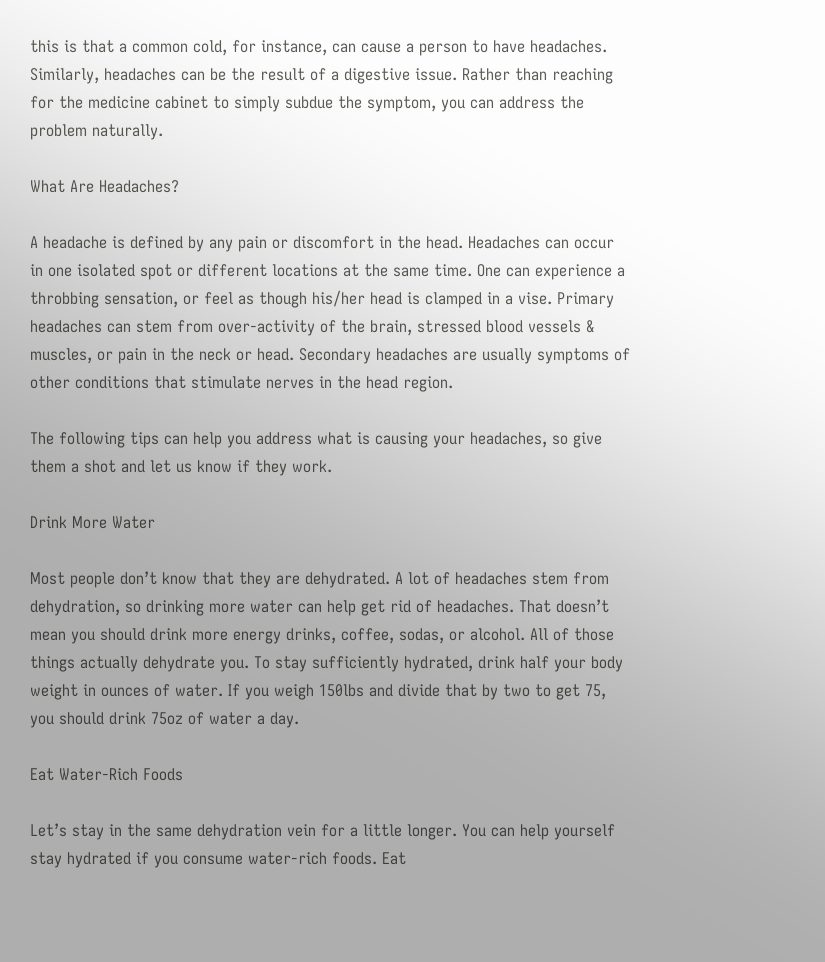this is that a common cold, for instance, can cause a person to have headaches. Similarly, headaches can be the result of a digestive issue. Rather than reaching for the medicine cabinet to simply subdue the symptom, you can address the problem naturally.

What Are Headaches?

A headache is defined by any pain or discomfort in the head. Headaches can occur in one isolated spot or different locations at the same time. One can experience a throbbing sensation, or feel as though his/her head is clamped in a vise. Primary headaches can stem from over-activity of the brain, stressed blood vessels & muscles, or pain in the neck or head. Secondary headaches are usually symptoms of other conditions that stimulate nerves in the head region.

The following tips can help you address what is causing your headaches, so give them a shot and let us know if they work.

Drink More Water

Most people don’t know that they are dehydrated. A lot of headaches stem from dehydration, so drinking more water can help get rid of headaches. That doesn’t mean you should drink more energy drinks, coffee, sodas, or alcohol. All of those things actually dehydrate you. To stay sufficiently hydrated, drink half your body weight in ounces of water. If you weigh 150lbs and divide that by two to get 75, you should drink 75oz of water a day.

Eat Water-Rich Foods

Let’s stay in the same dehydration vein for a little longer. You can help yourself stay hydrated if you consume water-rich foods. Eat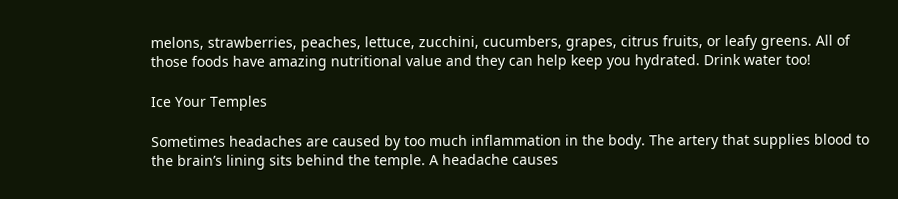melons, strawberries, peaches, lettuce, zucchini, cucumbers, grapes, citrus fruits, or leafy greens. All of those foods have amazing nutritional value and they can help keep you hydrated. Drink water too!

Ice Your Temples

Sometimes headaches are caused by too much inflammation in the body. The artery that supplies blood to the brain’s lining sits behind the temple. A headache causes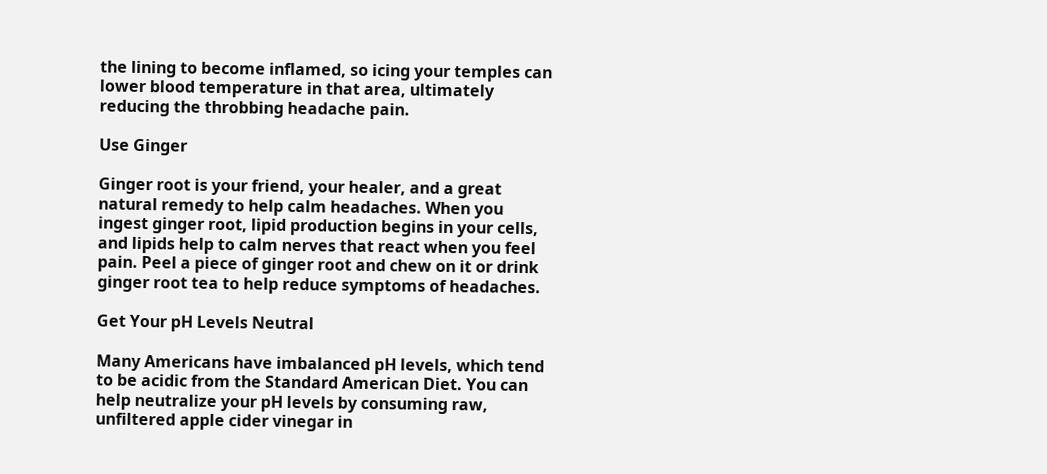the lining to become inflamed, so icing your temples can lower blood temperature in that area, ultimately reducing the throbbing headache pain.

Use Ginger

Ginger root is your friend, your healer, and a great natural remedy to help calm headaches. When you ingest ginger root, lipid production begins in your cells, and lipids help to calm nerves that react when you feel pain. Peel a piece of ginger root and chew on it or drink ginger root tea to help reduce symptoms of headaches.

Get Your pH Levels Neutral

Many Americans have imbalanced pH levels, which tend to be acidic from the Standard American Diet. You can help neutralize your pH levels by consuming raw, unfiltered apple cider vinegar in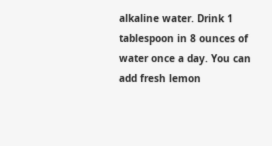alkaline water. Drink 1 tablespoon in 8 ounces of water once a day. You can add fresh lemon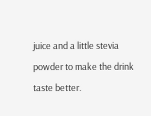juice and a little stevia powder to make the drink taste better.